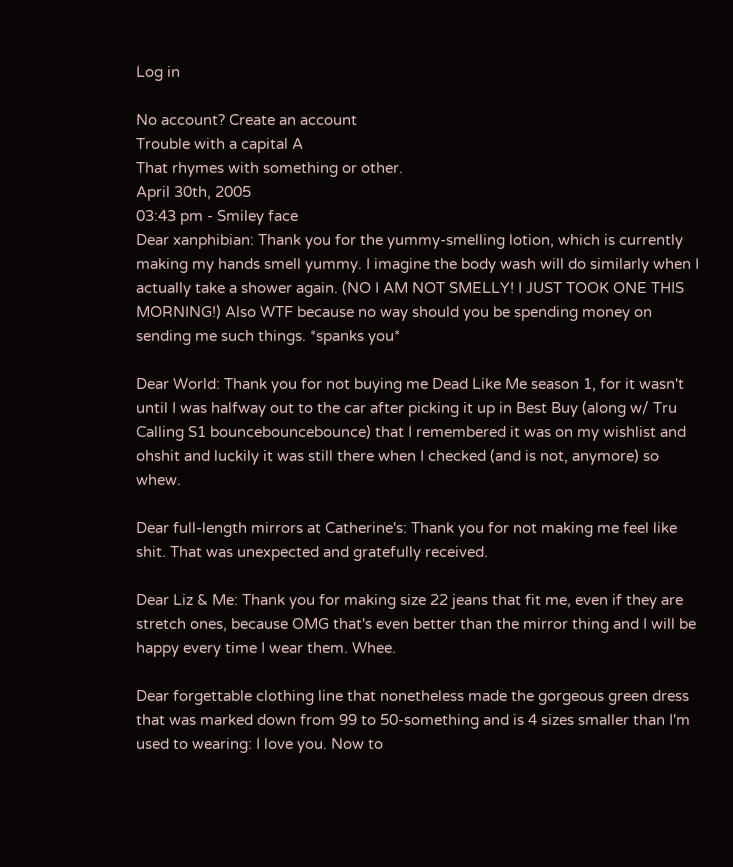Log in

No account? Create an account
Trouble with a capital A
That rhymes with something or other.
April 30th, 2005
03:43 pm - Smiley face
Dear xanphibian: Thank you for the yummy-smelling lotion, which is currently making my hands smell yummy. I imagine the body wash will do similarly when I actually take a shower again. (NO I AM NOT SMELLY! I JUST TOOK ONE THIS MORNING!) Also WTF because no way should you be spending money on sending me such things. *spanks you*

Dear World: Thank you for not buying me Dead Like Me season 1, for it wasn't until I was halfway out to the car after picking it up in Best Buy (along w/ Tru Calling S1 bouncebouncebounce) that I remembered it was on my wishlist and ohshit and luckily it was still there when I checked (and is not, anymore) so whew.

Dear full-length mirrors at Catherine's: Thank you for not making me feel like shit. That was unexpected and gratefully received.

Dear Liz & Me: Thank you for making size 22 jeans that fit me, even if they are stretch ones, because OMG that's even better than the mirror thing and I will be happy every time I wear them. Whee.

Dear forgettable clothing line that nonetheless made the gorgeous green dress that was marked down from 99 to 50-something and is 4 sizes smaller than I'm used to wearing: I love you. Now to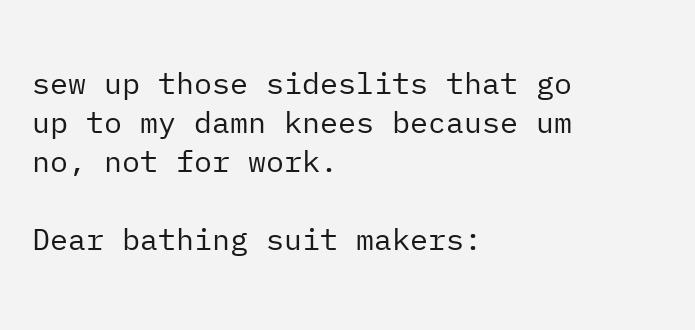sew up those sideslits that go up to my damn knees because um no, not for work.

Dear bathing suit makers: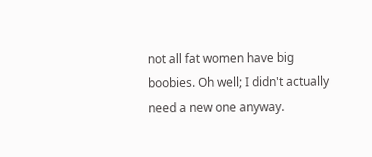not all fat women have big boobies. Oh well; I didn't actually need a new one anyway.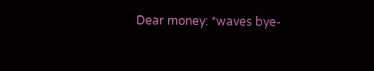Dear money: *waves bye-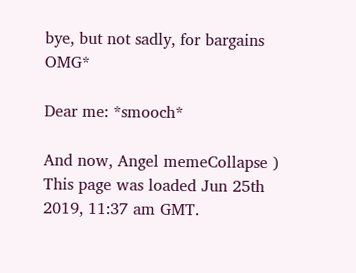bye, but not sadly, for bargains OMG*

Dear me: *smooch*

And now, Angel memeCollapse )
This page was loaded Jun 25th 2019, 11:37 am GMT.